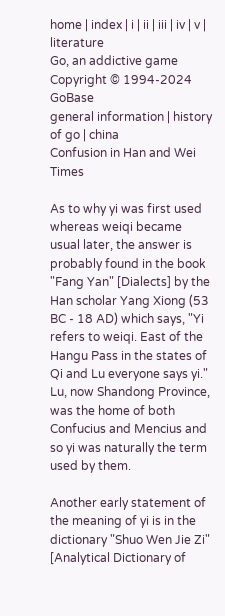home | index | i | ii | iii | iv | v | literature
Go, an addictive game Copyright © 1994-2024 GoBase
general information | history of go | china
Confusion in Han and Wei Times

As to why yi was first used whereas weiqi became usual later, the answer is probably found in the book "Fang Yan" [Dialects] by the Han scholar Yang Xiong (53 BC - 18 AD) which says, "Yi refers to weiqi. East of the Hangu Pass in the states of Qi and Lu everyone says yi." Lu, now Shandong Province, was the home of both Confucius and Mencius and so yi was naturally the term used by them.

Another early statement of the meaning of yi is in the dictionary "Shuo Wen Jie Zi" [Analytical Dictionary of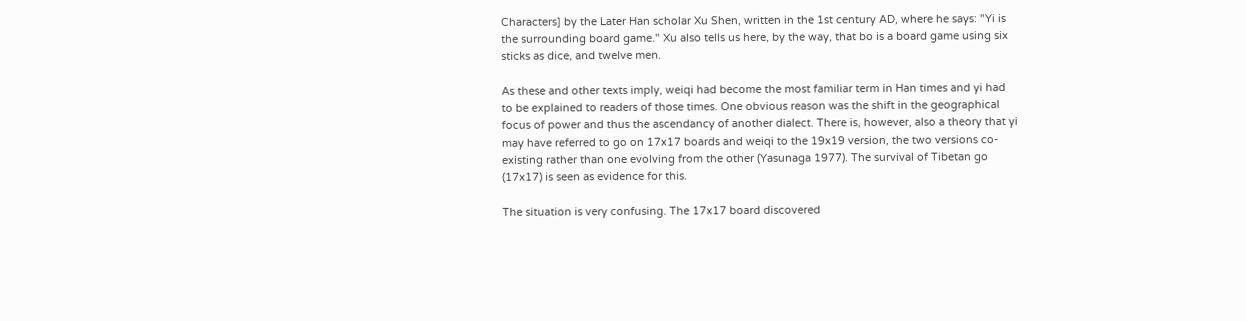Characters] by the Later Han scholar Xu Shen, written in the 1st century AD, where he says: "Yi is the surrounding board game." Xu also tells us here, by the way, that bo is a board game using six sticks as dice, and twelve men.

As these and other texts imply, weiqi had become the most familiar term in Han times and yi had to be explained to readers of those times. One obvious reason was the shift in the geographical focus of power and thus the ascendancy of another dialect. There is, however, also a theory that yi may have referred to go on 17x17 boards and weiqi to the 19x19 version, the two versions co-existing rather than one evolving from the other (Yasunaga 1977). The survival of Tibetan go (17x17) is seen as evidence for this.

The situation is very confusing. The 17x17 board discovered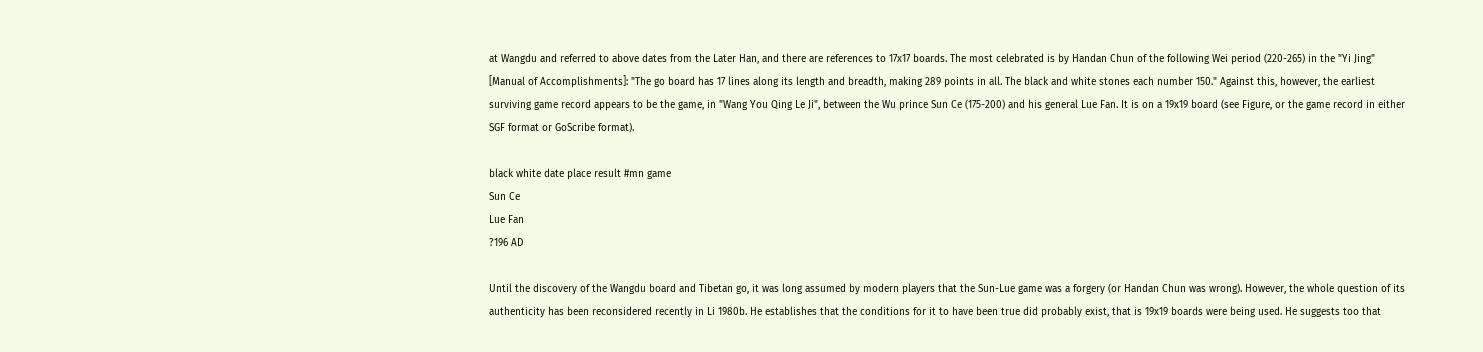at Wangdu and referred to above dates from the Later Han, and there are references to 17x17 boards. The most celebrated is by Handan Chun of the following Wei period (220-265) in the "Yi Jing" [Manual of Accomplishments]: "The go board has 17 lines along its length and breadth, making 289 points in all. The black and white stones each number 150." Against this, however, the earliest surviving game record appears to be the game, in "Wang You Qing Le Ji", between the Wu prince Sun Ce (175-200) and his general Lue Fan. It is on a 19x19 board (see Figure, or the game record in either SGF format or GoScribe format).

black white date place result #mn game
Sun Ce
Lue Fan
?196 AD

Until the discovery of the Wangdu board and Tibetan go, it was long assumed by modern players that the Sun-Lue game was a forgery (or Handan Chun was wrong). However, the whole question of its authenticity has been reconsidered recently in Li 1980b. He establishes that the conditions for it to have been true did probably exist, that is 19x19 boards were being used. He suggests too that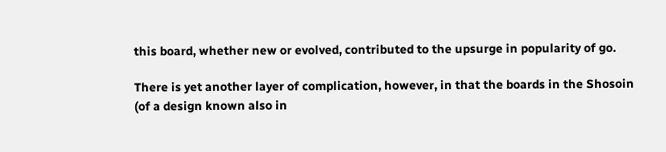this board, whether new or evolved, contributed to the upsurge in popularity of go.

There is yet another layer of complication, however, in that the boards in the Shosoin (of a design known also in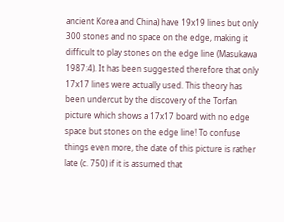ancient Korea and China) have 19x19 lines but only 300 stones and no space on the edge, making it difficult to play stones on the edge line (Masukawa 1987:4). It has been suggested therefore that only 17x17 lines were actually used. This theory has been undercut by the discovery of the Torfan picture which shows a 17x17 board with no edge space but stones on the edge line! To confuse things even more, the date of this picture is rather late (c. 750) if it is assumed that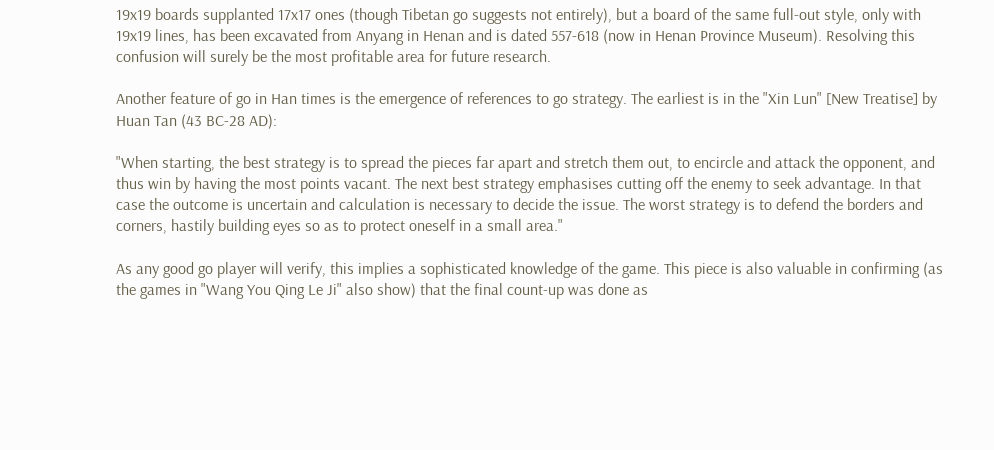19x19 boards supplanted 17x17 ones (though Tibetan go suggests not entirely), but a board of the same full-out style, only with 19x19 lines, has been excavated from Anyang in Henan and is dated 557-618 (now in Henan Province Museum). Resolving this confusion will surely be the most profitable area for future research.

Another feature of go in Han times is the emergence of references to go strategy. The earliest is in the "Xin Lun" [New Treatise] by Huan Tan (43 BC-28 AD):

"When starting, the best strategy is to spread the pieces far apart and stretch them out, to encircle and attack the opponent, and thus win by having the most points vacant. The next best strategy emphasises cutting off the enemy to seek advantage. In that case the outcome is uncertain and calculation is necessary to decide the issue. The worst strategy is to defend the borders and corners, hastily building eyes so as to protect oneself in a small area."

As any good go player will verify, this implies a sophisticated knowledge of the game. This piece is also valuable in confirming (as the games in "Wang You Qing Le Ji" also show) that the final count-up was done as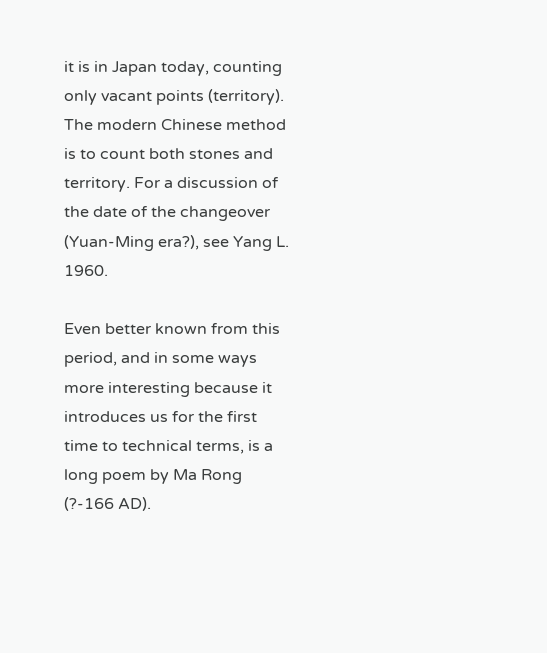it is in Japan today, counting only vacant points (territory). The modern Chinese method is to count both stones and territory. For a discussion of the date of the changeover (Yuan-Ming era?), see Yang L. 1960.

Even better known from this period, and in some ways more interesting because it introduces us for the first time to technical terms, is a long poem by Ma Rong (?-166 AD).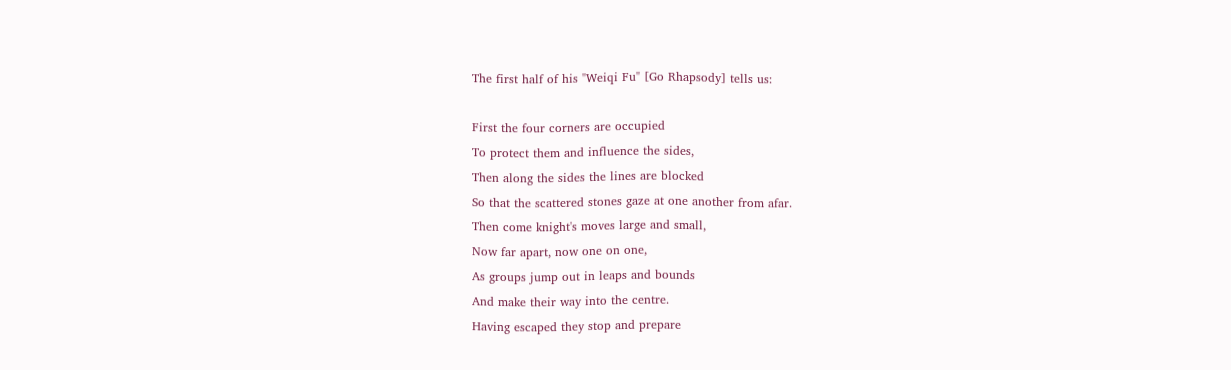The first half of his "Weiqi Fu" [Go Rhapsody] tells us:

First the four corners are occupied
To protect them and influence the sides,
Then along the sides the lines are blocked
So that the scattered stones gaze at one another from afar.
Then come knight's moves large and small,
Now far apart, now one on one,
As groups jump out in leaps and bounds
And make their way into the centre.
Having escaped they stop and prepare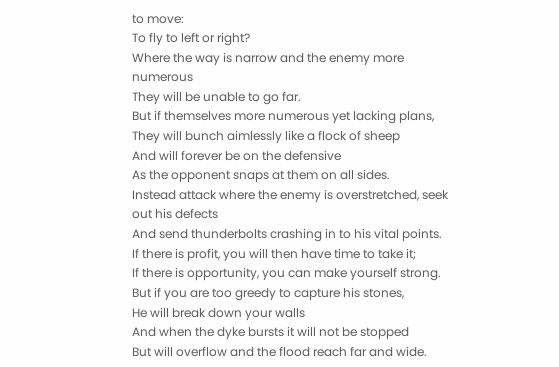to move:
To fly to left or right?
Where the way is narrow and the enemy more numerous
They will be unable to go far.
But if themselves more numerous yet lacking plans,
They will bunch aimlessly like a flock of sheep
And will forever be on the defensive
As the opponent snaps at them on all sides.
Instead attack where the enemy is overstretched, seek out his defects
And send thunderbolts crashing in to his vital points.
If there is profit, you will then have time to take it;
If there is opportunity, you can make yourself strong.
But if you are too greedy to capture his stones,
He will break down your walls
And when the dyke bursts it will not be stopped
But will overflow and the flood reach far and wide.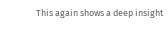This again shows a deep insight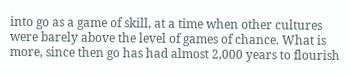into go as a game of skill, at a time when other cultures were barely above the level of games of chance. What is more, since then go has had almost 2,000 years to flourish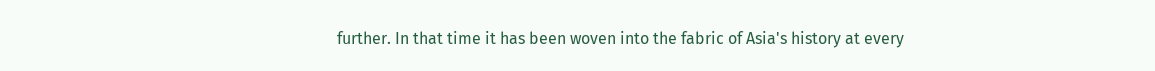further. In that time it has been woven into the fabric of Asia's history at every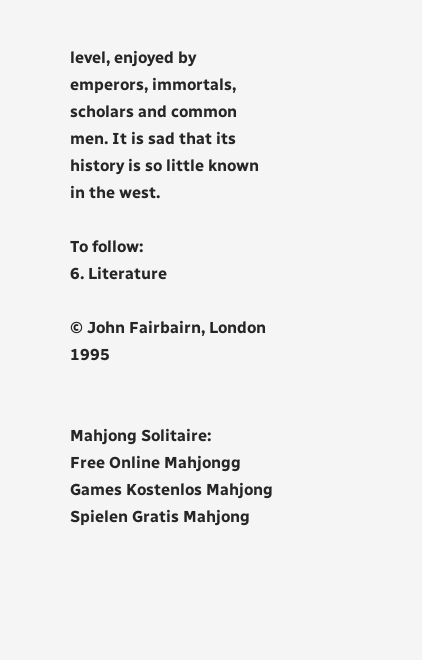level, enjoyed by emperors, immortals, scholars and common men. It is sad that its history is so little known in the west.

To follow:
6. Literature

© John Fairbairn, London 1995


Mahjong Solitaire:
Free Online Mahjongg Games Kostenlos Mahjong Spielen Gratis Mahjong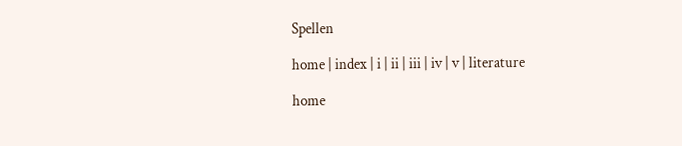Spellen

home | index | i | ii | iii | iv | v | literature

home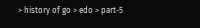> history of go > edo > part-5